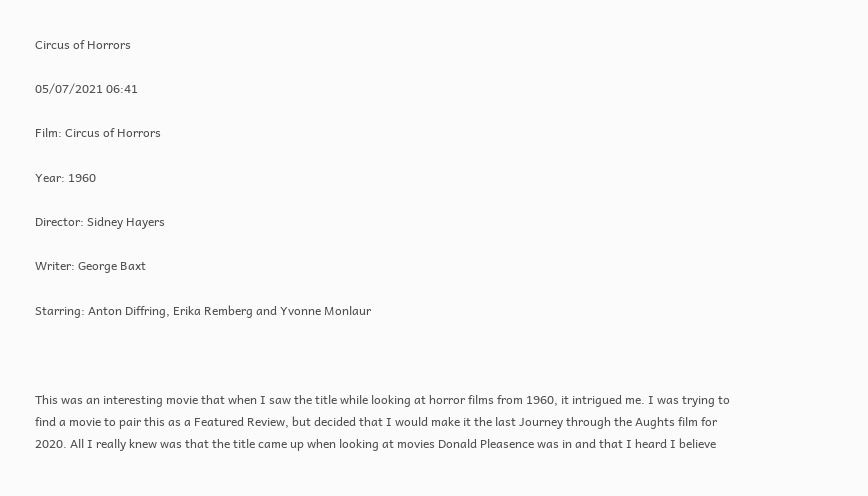Circus of Horrors

05/07/2021 06:41

Film: Circus of Horrors

Year: 1960

Director: Sidney Hayers

Writer: George Baxt

Starring: Anton Diffring, Erika Remberg and Yvonne Monlaur



This was an interesting movie that when I saw the title while looking at horror films from 1960, it intrigued me. I was trying to find a movie to pair this as a Featured Review, but decided that I would make it the last Journey through the Aughts film for 2020. All I really knew was that the title came up when looking at movies Donald Pleasence was in and that I heard I believe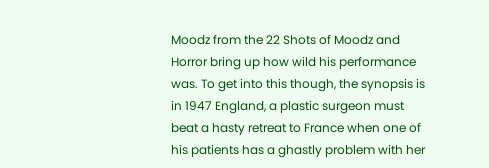Moodz from the 22 Shots of Moodz and Horror bring up how wild his performance was. To get into this though, the synopsis is in 1947 England, a plastic surgeon must beat a hasty retreat to France when one of his patients has a ghastly problem with her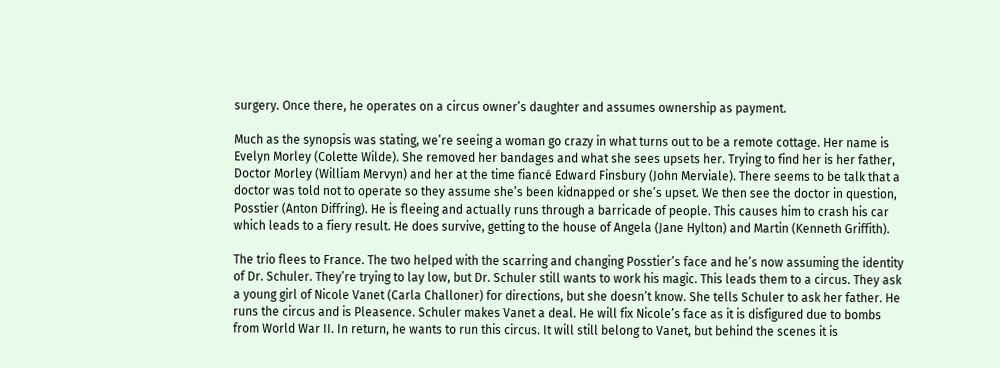surgery. Once there, he operates on a circus owner’s daughter and assumes ownership as payment.

Much as the synopsis was stating, we’re seeing a woman go crazy in what turns out to be a remote cottage. Her name is Evelyn Morley (Colette Wilde). She removed her bandages and what she sees upsets her. Trying to find her is her father, Doctor Morley (William Mervyn) and her at the time fiancé Edward Finsbury (John Merviale). There seems to be talk that a doctor was told not to operate so they assume she’s been kidnapped or she’s upset. We then see the doctor in question, Posstier (Anton Diffring). He is fleeing and actually runs through a barricade of people. This causes him to crash his car which leads to a fiery result. He does survive, getting to the house of Angela (Jane Hylton) and Martin (Kenneth Griffith).

The trio flees to France. The two helped with the scarring and changing Posstier’s face and he’s now assuming the identity of Dr. Schuler. They’re trying to lay low, but Dr. Schuler still wants to work his magic. This leads them to a circus. They ask a young girl of Nicole Vanet (Carla Challoner) for directions, but she doesn’t know. She tells Schuler to ask her father. He runs the circus and is Pleasence. Schuler makes Vanet a deal. He will fix Nicole’s face as it is disfigured due to bombs from World War II. In return, he wants to run this circus. It will still belong to Vanet, but behind the scenes it is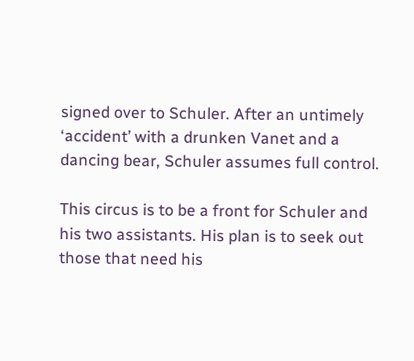signed over to Schuler. After an untimely ‘accident’ with a drunken Vanet and a dancing bear, Schuler assumes full control.

This circus is to be a front for Schuler and his two assistants. His plan is to seek out those that need his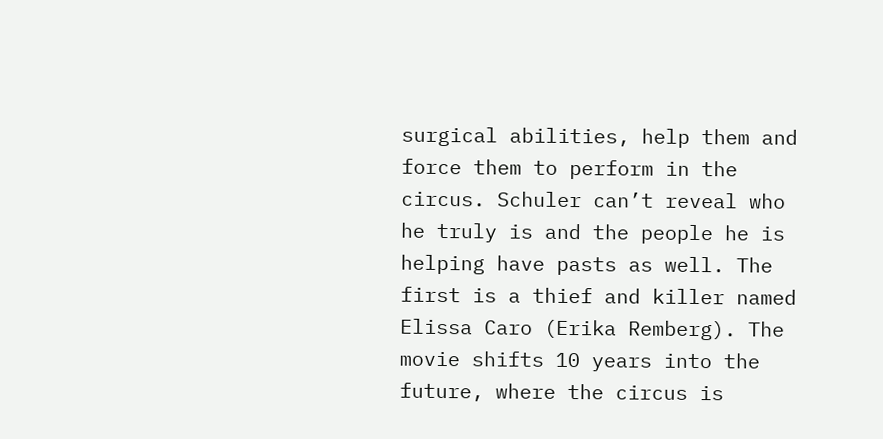surgical abilities, help them and force them to perform in the circus. Schuler can’t reveal who he truly is and the people he is helping have pasts as well. The first is a thief and killer named Elissa Caro (Erika Remberg). The movie shifts 10 years into the future, where the circus is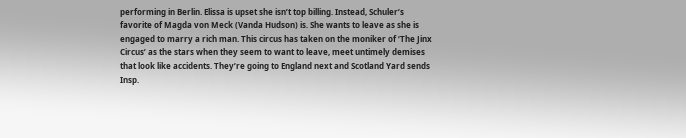performing in Berlin. Elissa is upset she isn’t top billing. Instead, Schuler’s favorite of Magda von Meck (Vanda Hudson) is. She wants to leave as she is engaged to marry a rich man. This circus has taken on the moniker of ‘The Jinx Circus’ as the stars when they seem to want to leave, meet untimely demises that look like accidents. They’re going to England next and Scotland Yard sends Insp.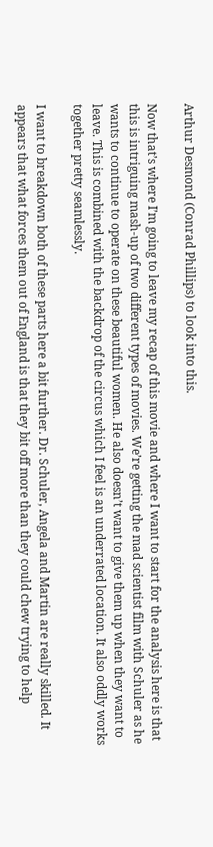Arthur Desmond (Conrad Phillips) to look into this.

Now that’s where I’m going to leave my recap of this movie and where I want to start for the analysis here is that this is intriguing mash-up of two different types of movies. We’re getting the mad scientist film with Schuler as he wants to continue to operate on these beautiful women. He also doesn’t want to give them up when they want to leave. This is combined with the backdrop of the circus which I feel is an underrated location. It also oddly works together pretty seamlessly.

I want to breakdown both of these parts here a bit further. Dr. Schuler, Angela and Martin are really skilled. It appears that what forces them out of England is that they bit off more than they could chew trying to help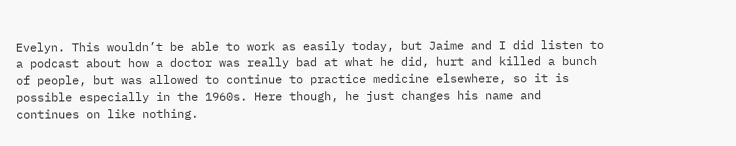Evelyn. This wouldn’t be able to work as easily today, but Jaime and I did listen to a podcast about how a doctor was really bad at what he did, hurt and killed a bunch of people, but was allowed to continue to practice medicine elsewhere, so it is possible especially in the 1960s. Here though, he just changes his name and continues on like nothing.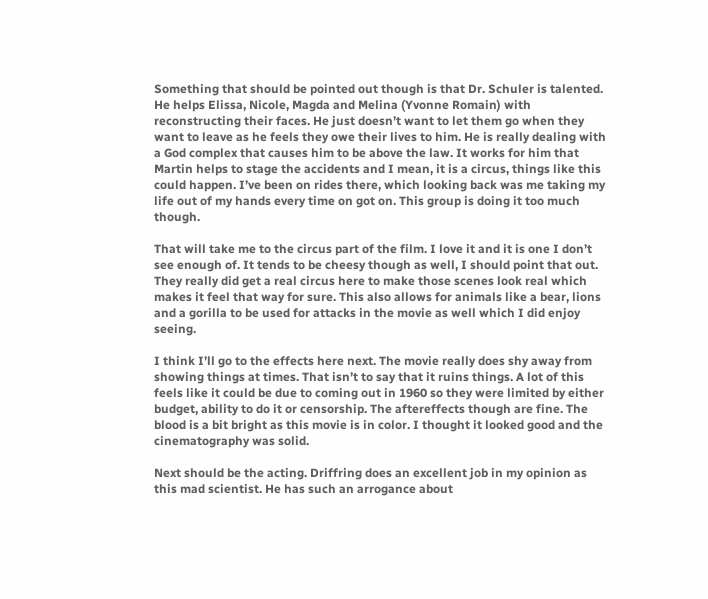Something that should be pointed out though is that Dr. Schuler is talented. He helps Elissa, Nicole, Magda and Melina (Yvonne Romain) with reconstructing their faces. He just doesn’t want to let them go when they want to leave as he feels they owe their lives to him. He is really dealing with a God complex that causes him to be above the law. It works for him that Martin helps to stage the accidents and I mean, it is a circus, things like this could happen. I’ve been on rides there, which looking back was me taking my life out of my hands every time on got on. This group is doing it too much though.

That will take me to the circus part of the film. I love it and it is one I don’t see enough of. It tends to be cheesy though as well, I should point that out. They really did get a real circus here to make those scenes look real which makes it feel that way for sure. This also allows for animals like a bear, lions and a gorilla to be used for attacks in the movie as well which I did enjoy seeing.

I think I’ll go to the effects here next. The movie really does shy away from showing things at times. That isn’t to say that it ruins things. A lot of this feels like it could be due to coming out in 1960 so they were limited by either budget, ability to do it or censorship. The aftereffects though are fine. The blood is a bit bright as this movie is in color. I thought it looked good and the cinematography was solid.

Next should be the acting. Driffring does an excellent job in my opinion as this mad scientist. He has such an arrogance about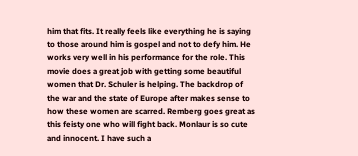him that fits. It really feels like everything he is saying to those around him is gospel and not to defy him. He works very well in his performance for the role. This movie does a great job with getting some beautiful women that Dr. Schuler is helping. The backdrop of the war and the state of Europe after makes sense to how these women are scarred. Remberg goes great as this feisty one who will fight back. Monlaur is so cute and innocent. I have such a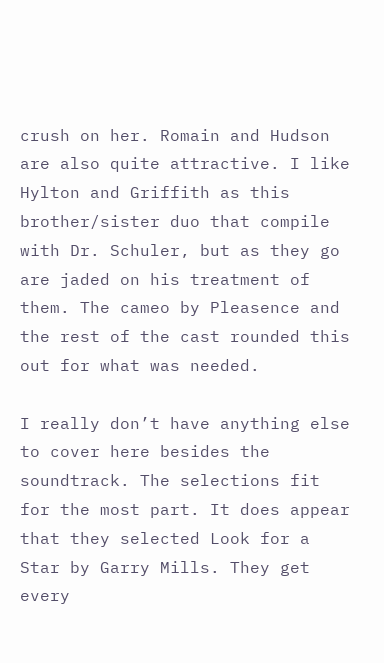crush on her. Romain and Hudson are also quite attractive. I like Hylton and Griffith as this brother/sister duo that compile with Dr. Schuler, but as they go are jaded on his treatment of them. The cameo by Pleasence and the rest of the cast rounded this out for what was needed.

I really don’t have anything else to cover here besides the soundtrack. The selections fit for the most part. It does appear that they selected Look for a Star by Garry Mills. They get every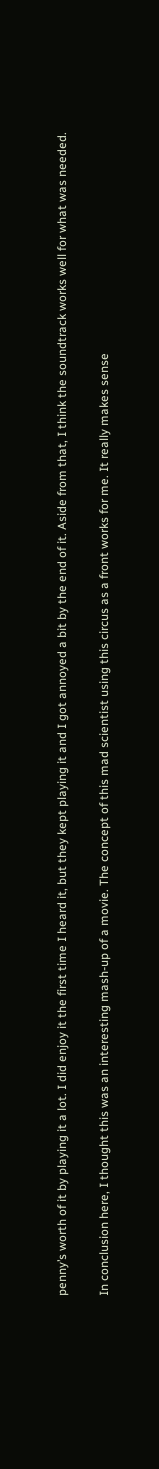penny’s worth of it by playing it a lot. I did enjoy it the first time I heard it, but they kept playing it and I got annoyed a bit by the end of it. Aside from that, I think the soundtrack works well for what was needed.

In conclusion here, I thought this was an interesting mash-up of a movie. The concept of this mad scientist using this circus as a front works for me. It really makes sense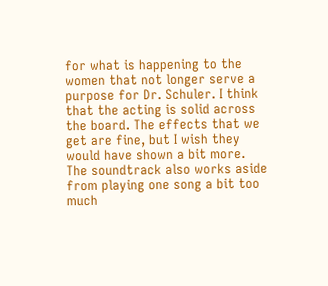for what is happening to the women that not longer serve a purpose for Dr. Schuler. I think that the acting is solid across the board. The effects that we get are fine, but I wish they would have shown a bit more. The soundtrack also works aside from playing one song a bit too much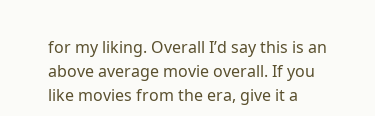for my liking. Overall I’d say this is an above average movie overall. If you like movies from the era, give it a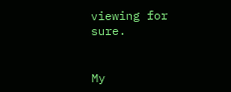viewing for sure.


My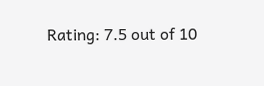Rating: 7.5 out of 10